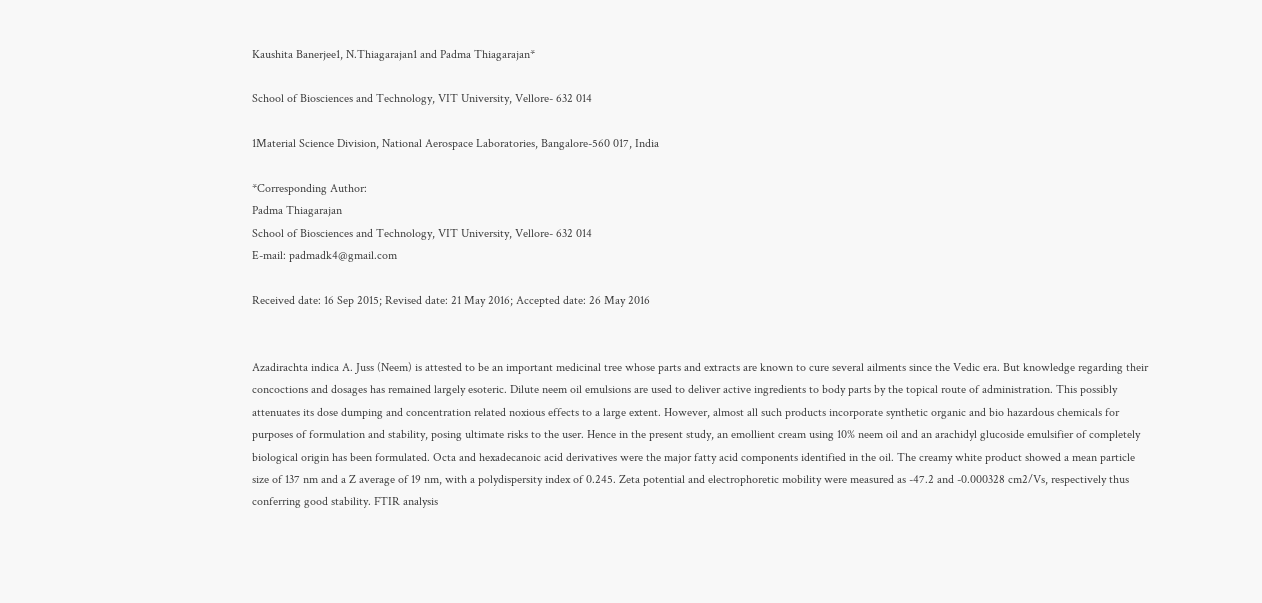Kaushita Banerjee1, N.Thiagarajan1 and Padma Thiagarajan*

School of Biosciences and Technology, VIT University, Vellore- 632 014

1Material Science Division, National Aerospace Laboratories, Bangalore-560 017, India

*Corresponding Author:
Padma Thiagarajan
School of Biosciences and Technology, VIT University, Vellore- 632 014
E-mail: padmadk4@gmail.com

Received date: 16 Sep 2015; Revised date: 21 May 2016; Accepted date: 26 May 2016


Azadirachta indica A. Juss (Neem) is attested to be an important medicinal tree whose parts and extracts are known to cure several ailments since the Vedic era. But knowledge regarding their concoctions and dosages has remained largely esoteric. Dilute neem oil emulsions are used to deliver active ingredients to body parts by the topical route of administration. This possibly attenuates its dose dumping and concentration related noxious effects to a large extent. However, almost all such products incorporate synthetic organic and bio hazardous chemicals for purposes of formulation and stability, posing ultimate risks to the user. Hence in the present study, an emollient cream using 10% neem oil and an arachidyl glucoside emulsifier of completely biological origin has been formulated. Octa and hexadecanoic acid derivatives were the major fatty acid components identified in the oil. The creamy white product showed a mean particle size of 137 nm and a Z average of 19 nm, with a polydispersity index of 0.245. Zeta potential and electrophoretic mobility were measured as -47.2 and -0.000328 cm2/Vs, respectively thus conferring good stability. FTIR analysis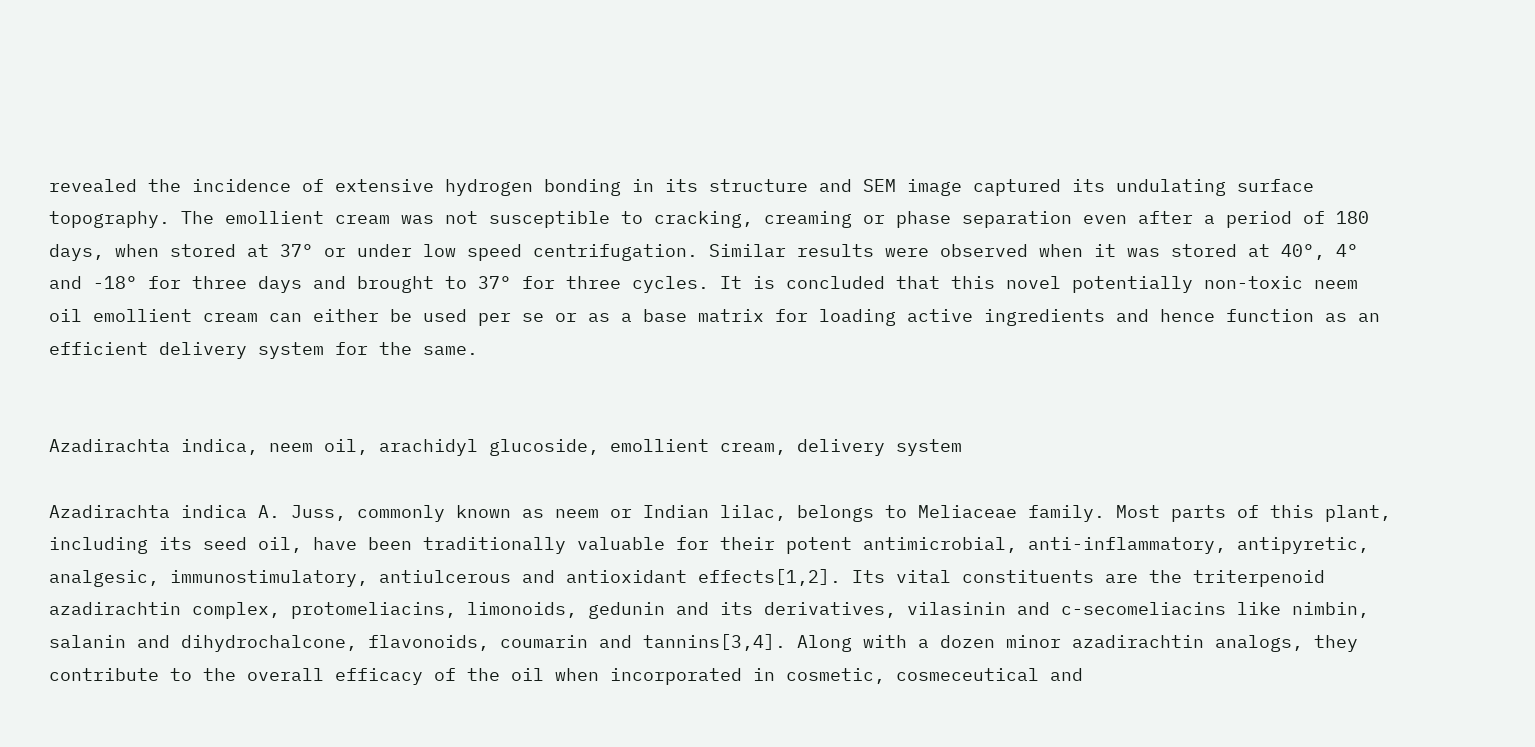revealed the incidence of extensive hydrogen bonding in its structure and SEM image captured its undulating surface topography. The emollient cream was not susceptible to cracking, creaming or phase separation even after a period of 180 days, when stored at 37° or under low speed centrifugation. Similar results were observed when it was stored at 40°, 4° and -18° for three days and brought to 37° for three cycles. It is concluded that this novel potentially non-toxic neem oil emollient cream can either be used per se or as a base matrix for loading active ingredients and hence function as an efficient delivery system for the same.


Azadirachta indica, neem oil, arachidyl glucoside, emollient cream, delivery system

Azadirachta indica A. Juss, commonly known as neem or Indian lilac, belongs to Meliaceae family. Most parts of this plant, including its seed oil, have been traditionally valuable for their potent antimicrobial, anti-inflammatory, antipyretic, analgesic, immunostimulatory, antiulcerous and antioxidant effects[1,2]. Its vital constituents are the triterpenoid azadirachtin complex, protomeliacins, limonoids, gedunin and its derivatives, vilasinin and c-secomeliacins like nimbin, salanin and dihydrochalcone, flavonoids, coumarin and tannins[3,4]. Along with a dozen minor azadirachtin analogs, they contribute to the overall efficacy of the oil when incorporated in cosmetic, cosmeceutical and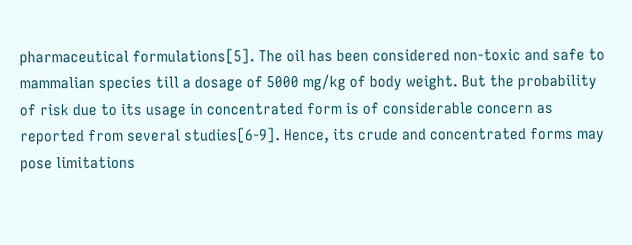pharmaceutical formulations[5]. The oil has been considered non-toxic and safe to mammalian species till a dosage of 5000 mg/kg of body weight. But the probability of risk due to its usage in concentrated form is of considerable concern as reported from several studies[6-9]. Hence, its crude and concentrated forms may pose limitations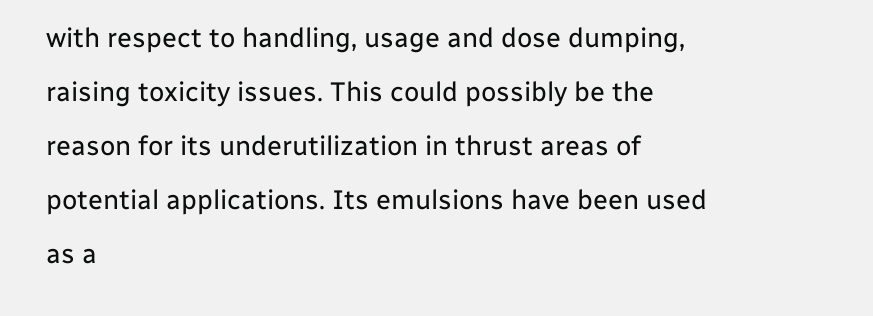with respect to handling, usage and dose dumping, raising toxicity issues. This could possibly be the reason for its underutilization in thrust areas of potential applications. Its emulsions have been used as a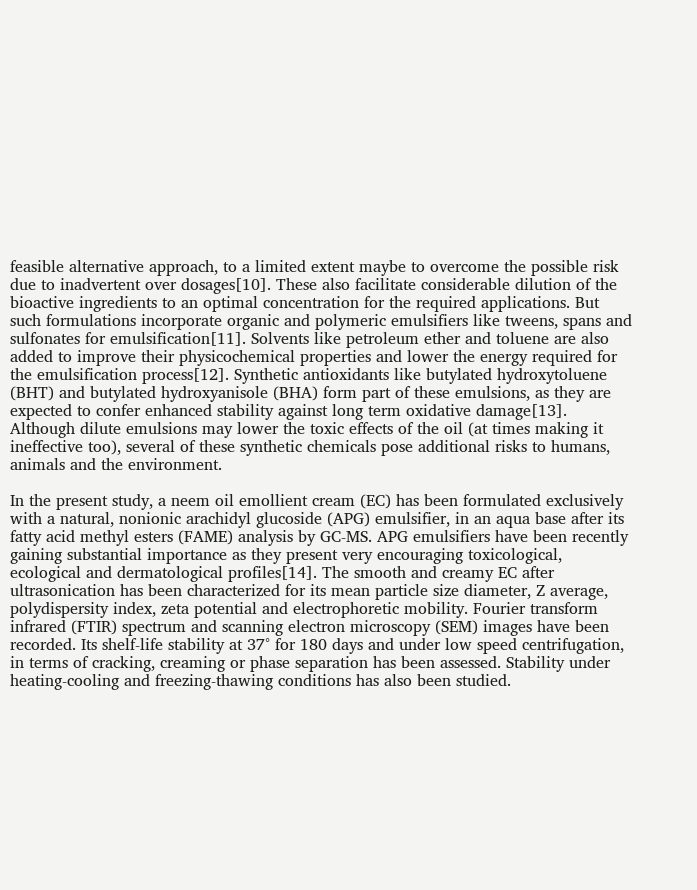feasible alternative approach, to a limited extent maybe to overcome the possible risk due to inadvertent over dosages[10]. These also facilitate considerable dilution of the bioactive ingredients to an optimal concentration for the required applications. But such formulations incorporate organic and polymeric emulsifiers like tweens, spans and sulfonates for emulsification[11]. Solvents like petroleum ether and toluene are also added to improve their physicochemical properties and lower the energy required for the emulsification process[12]. Synthetic antioxidants like butylated hydroxytoluene (BHT) and butylated hydroxyanisole (BHA) form part of these emulsions, as they are expected to confer enhanced stability against long term oxidative damage[13]. Although dilute emulsions may lower the toxic effects of the oil (at times making it ineffective too), several of these synthetic chemicals pose additional risks to humans, animals and the environment.

In the present study, a neem oil emollient cream (EC) has been formulated exclusively with a natural, nonionic arachidyl glucoside (APG) emulsifier, in an aqua base after its fatty acid methyl esters (FAME) analysis by GC-MS. APG emulsifiers have been recently gaining substantial importance as they present very encouraging toxicological, ecological and dermatological profiles[14]. The smooth and creamy EC after ultrasonication has been characterized for its mean particle size diameter, Z average, polydispersity index, zeta potential and electrophoretic mobility. Fourier transform infrared (FTIR) spectrum and scanning electron microscopy (SEM) images have been recorded. Its shelf-life stability at 37° for 180 days and under low speed centrifugation, in terms of cracking, creaming or phase separation has been assessed. Stability under heating-cooling and freezing-thawing conditions has also been studied.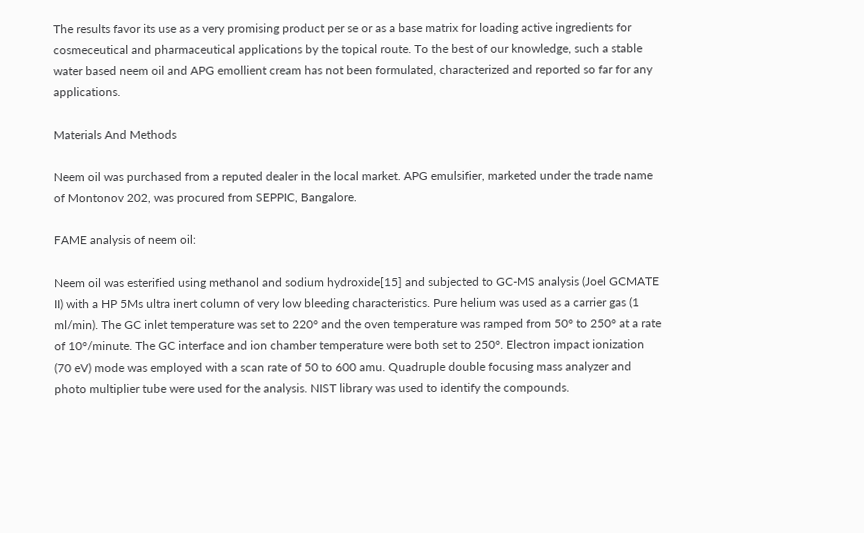The results favor its use as a very promising product per se or as a base matrix for loading active ingredients for cosmeceutical and pharmaceutical applications by the topical route. To the best of our knowledge, such a stable water based neem oil and APG emollient cream has not been formulated, characterized and reported so far for any applications.

Materials And Methods

Neem oil was purchased from a reputed dealer in the local market. APG emulsifier, marketed under the trade name of Montonov 202, was procured from SEPPIC, Bangalore.

FAME analysis of neem oil:

Neem oil was esterified using methanol and sodium hydroxide[15] and subjected to GC-MS analysis (Joel GCMATE II) with a HP 5Ms ultra inert column of very low bleeding characteristics. Pure helium was used as a carrier gas (1 ml/min). The GC inlet temperature was set to 220° and the oven temperature was ramped from 50° to 250° at a rate of 10°/minute. The GC interface and ion chamber temperature were both set to 250°. Electron impact ionization (70 eV) mode was employed with a scan rate of 50 to 600 amu. Quadruple double focusing mass analyzer and photo multiplier tube were used for the analysis. NIST library was used to identify the compounds.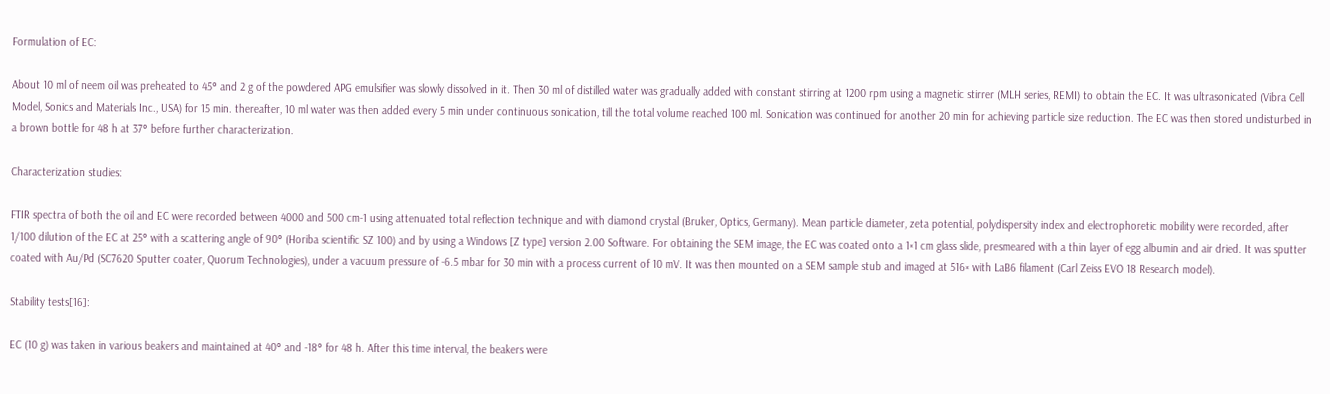Formulation of EC:

About 10 ml of neem oil was preheated to 45° and 2 g of the powdered APG emulsifier was slowly dissolved in it. Then 30 ml of distilled water was gradually added with constant stirring at 1200 rpm using a magnetic stirrer (MLH series, REMI) to obtain the EC. It was ultrasonicated (Vibra Cell Model, Sonics and Materials Inc., USA) for 15 min. thereafter, 10 ml water was then added every 5 min under continuous sonication, till the total volume reached 100 ml. Sonication was continued for another 20 min for achieving particle size reduction. The EC was then stored undisturbed in a brown bottle for 48 h at 37° before further characterization.

Characterization studies:

FTIR spectra of both the oil and EC were recorded between 4000 and 500 cm-1 using attenuated total reflection technique and with diamond crystal (Bruker, Optics, Germany). Mean particle diameter, zeta potential, polydispersity index and electrophoretic mobility were recorded, after 1/100 dilution of the EC at 25° with a scattering angle of 90° (Horiba scientific SZ 100) and by using a Windows [Z type] version 2.00 Software. For obtaining the SEM image, the EC was coated onto a 1×1 cm glass slide, presmeared with a thin layer of egg albumin and air dried. It was sputter coated with Au/Pd (SC7620 Sputter coater, Quorum Technologies), under a vacuum pressure of -6.5 mbar for 30 min with a process current of 10 mV. It was then mounted on a SEM sample stub and imaged at 516× with LaB6 filament (Carl Zeiss EVO 18 Research model).

Stability tests[16]:

EC (10 g) was taken in various beakers and maintained at 40° and -18° for 48 h. After this time interval, the beakers were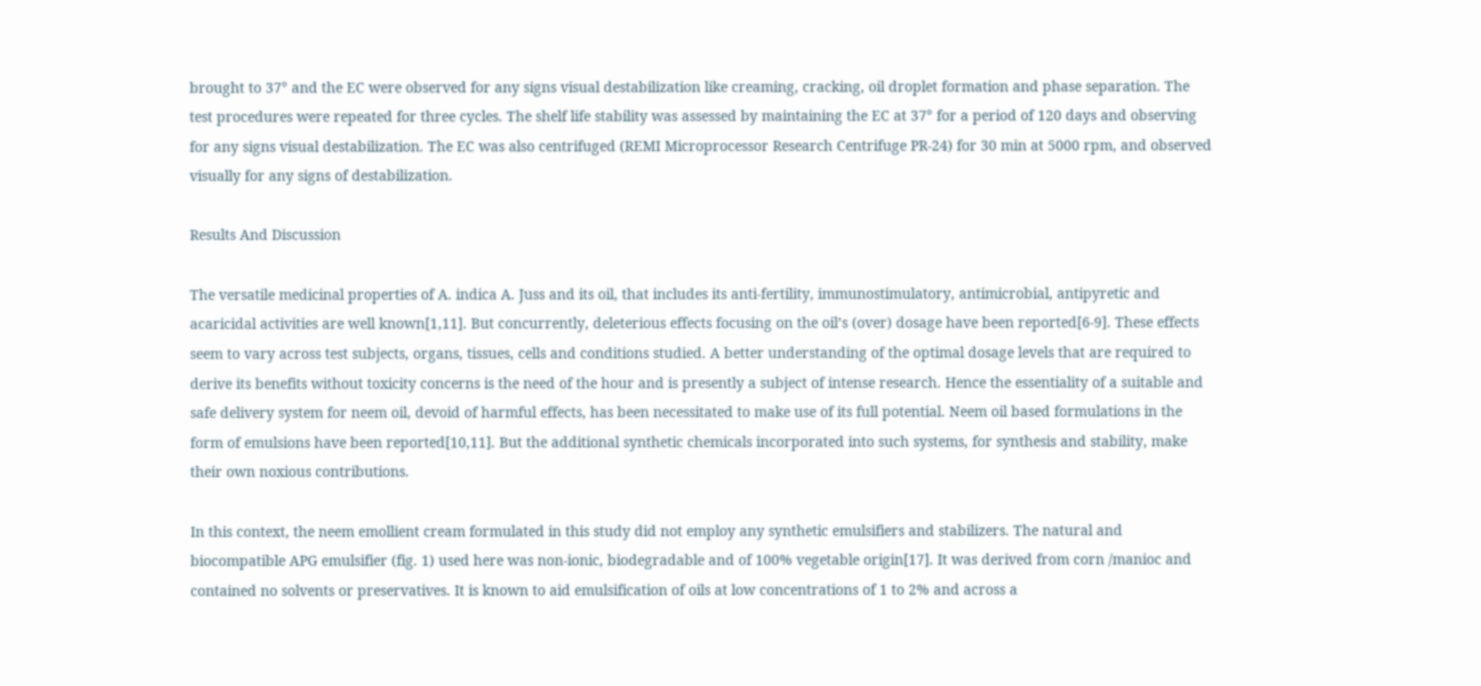brought to 37° and the EC were observed for any signs visual destabilization like creaming, cracking, oil droplet formation and phase separation. The test procedures were repeated for three cycles. The shelf life stability was assessed by maintaining the EC at 37° for a period of 120 days and observing for any signs visual destabilization. The EC was also centrifuged (REMI Microprocessor Research Centrifuge PR-24) for 30 min at 5000 rpm, and observed visually for any signs of destabilization.

Results And Discussion

The versatile medicinal properties of A. indica A. Juss and its oil, that includes its anti-fertility, immunostimulatory, antimicrobial, antipyretic and acaricidal activities are well known[1,11]. But concurrently, deleterious effects focusing on the oil’s (over) dosage have been reported[6-9]. These effects seem to vary across test subjects, organs, tissues, cells and conditions studied. A better understanding of the optimal dosage levels that are required to derive its benefits without toxicity concerns is the need of the hour and is presently a subject of intense research. Hence the essentiality of a suitable and safe delivery system for neem oil, devoid of harmful effects, has been necessitated to make use of its full potential. Neem oil based formulations in the form of emulsions have been reported[10,11]. But the additional synthetic chemicals incorporated into such systems, for synthesis and stability, make their own noxious contributions.

In this context, the neem emollient cream formulated in this study did not employ any synthetic emulsifiers and stabilizers. The natural and biocompatible APG emulsifier (fig. 1) used here was non-ionic, biodegradable and of 100% vegetable origin[17]. It was derived from corn /manioc and contained no solvents or preservatives. It is known to aid emulsification of oils at low concentrations of 1 to 2% and across a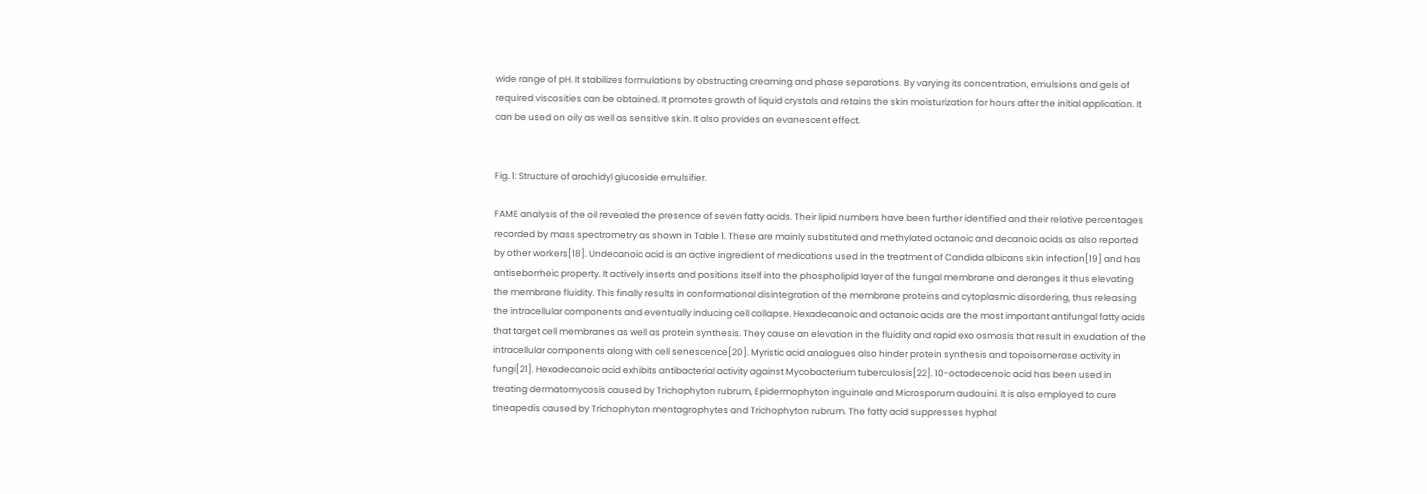wide range of pH. It stabilizes formulations by obstructing creaming and phase separations. By varying its concentration, emulsions and gels of required viscosities can be obtained. It promotes growth of liquid crystals and retains the skin moisturization for hours after the initial application. It can be used on oily as well as sensitive skin. It also provides an evanescent effect.


Fig. 1: Structure of arachidyl glucoside emulsifier.

FAME analysis of the oil revealed the presence of seven fatty acids. Their lipid numbers have been further identified and their relative percentages recorded by mass spectrometry as shown in Table 1. These are mainly substituted and methylated octanoic and decanoic acids as also reported by other workers[18]. Undecanoic acid is an active ingredient of medications used in the treatment of Candida albicans skin infection[19] and has antiseborrheic property. It actively inserts and positions itself into the phospholipid layer of the fungal membrane and deranges it thus elevating the membrane fluidity. This finally results in conformational disintegration of the membrane proteins and cytoplasmic disordering, thus releasing the intracellular components and eventually inducing cell collapse. Hexadecanoic and octanoic acids are the most important antifungal fatty acids that target cell membranes as well as protein synthesis. They cause an elevation in the fluidity and rapid exo osmosis that result in exudation of the intracellular components along with cell senescence[20]. Myristic acid analogues also hinder protein synthesis and topoisomerase activity in fungi[21]. Hexadecanoic acid exhibits antibacterial activity against Mycobacterium tuberculosis[22]. 10-octadecenoic acid has been used in treating dermatomycosis caused by Trichophyton rubrum, Epidermophyton inguinale and Microsporum audouini. It is also employed to cure tineapedis caused by Trichophyton mentagrophytes and Trichophyton rubrum. The fatty acid suppresses hyphal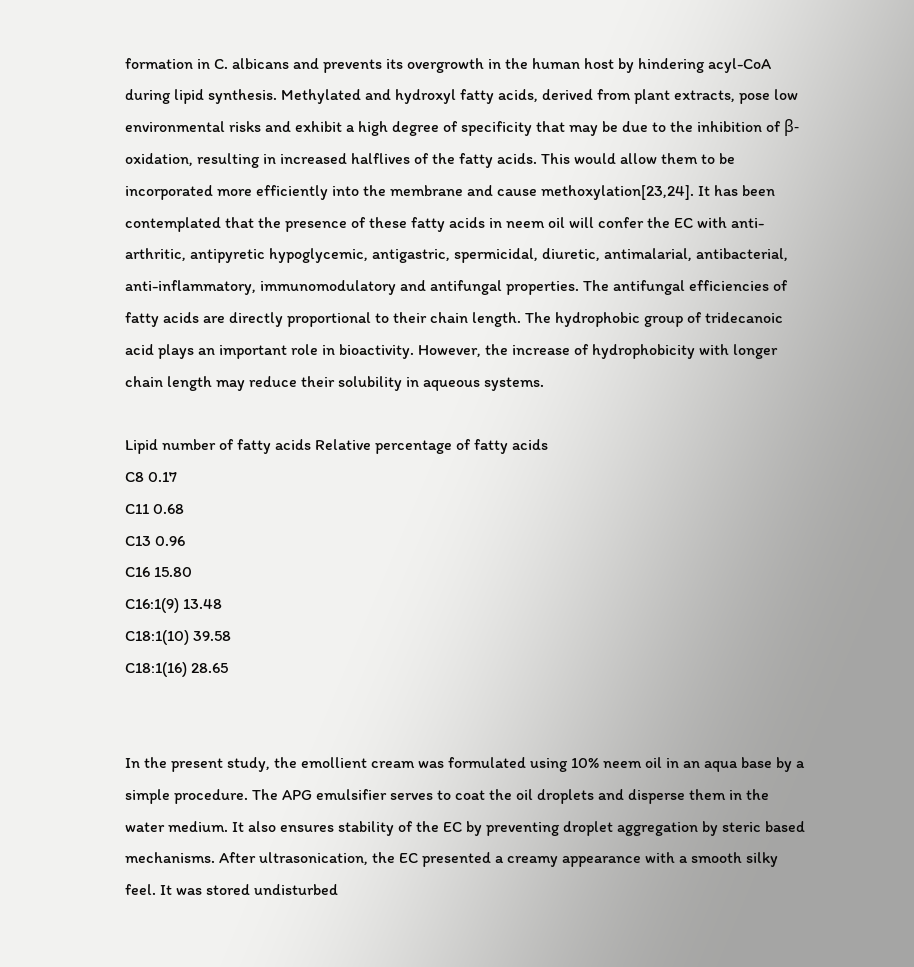formation in C. albicans and prevents its overgrowth in the human host by hindering acyl-CoA during lipid synthesis. Methylated and hydroxyl fatty acids, derived from plant extracts, pose low environmental risks and exhibit a high degree of specificity that may be due to the inhibition of β-oxidation, resulting in increased halflives of the fatty acids. This would allow them to be incorporated more efficiently into the membrane and cause methoxylation[23,24]. It has been contemplated that the presence of these fatty acids in neem oil will confer the EC with anti-arthritic, antipyretic hypoglycemic, antigastric, spermicidal, diuretic, antimalarial, antibacterial, anti-inflammatory, immunomodulatory and antifungal properties. The antifungal efficiencies of fatty acids are directly proportional to their chain length. The hydrophobic group of tridecanoic acid plays an important role in bioactivity. However, the increase of hydrophobicity with longer chain length may reduce their solubility in aqueous systems.

Lipid number of fatty acids Relative percentage of fatty acids
C8 0.17
C11 0.68
C13 0.96
C16 15.80
C16:1(9) 13.48
C18:1(10) 39.58
C18:1(16) 28.65


In the present study, the emollient cream was formulated using 10% neem oil in an aqua base by a simple procedure. The APG emulsifier serves to coat the oil droplets and disperse them in the water medium. It also ensures stability of the EC by preventing droplet aggregation by steric based mechanisms. After ultrasonication, the EC presented a creamy appearance with a smooth silky feel. It was stored undisturbed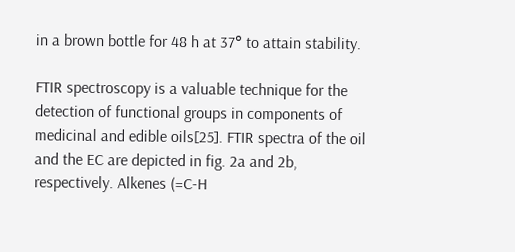in a brown bottle for 48 h at 37° to attain stability.

FTIR spectroscopy is a valuable technique for the detection of functional groups in components of medicinal and edible oils[25]. FTIR spectra of the oil and the EC are depicted in fig. 2a and 2b, respectively. Alkenes (=C-H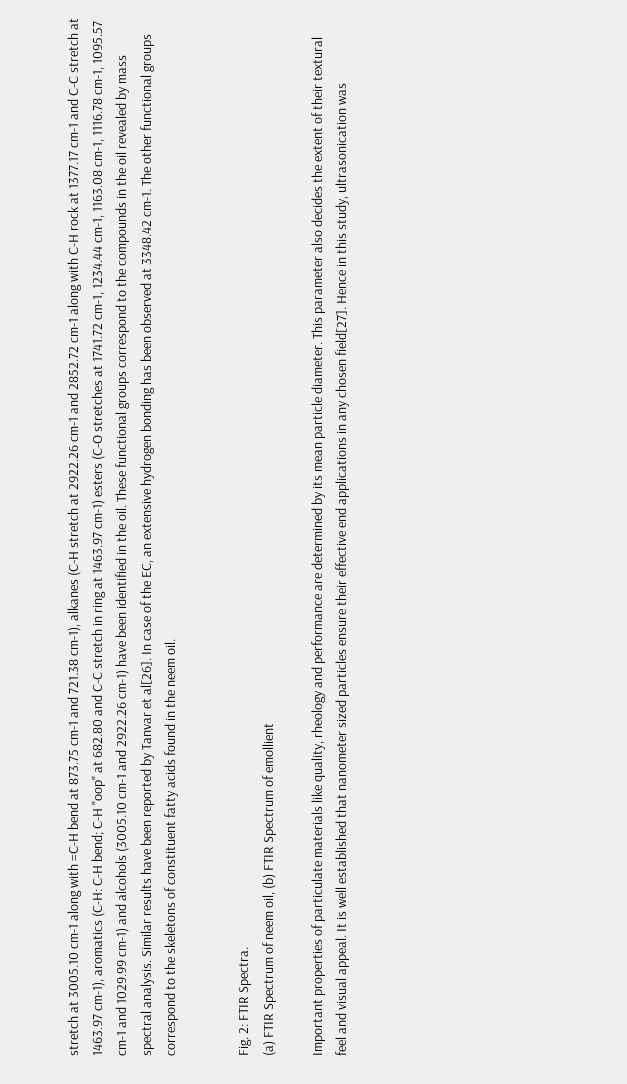stretch at 3005.10 cm-1 along with =C-H bend at 873.75 cm-1 and 721.38 cm-1), alkanes (C-H stretch at 2922.26 cm-1 and 2852.72 cm-1 along with C-H rock at 1377.17 cm-1 and C-C stretch at 1463.97 cm-1), aromatics (C-H: C-H bend; C-H "oop" at 682.80 and C-C stretch in ring at 1463.97 cm-1) esters (C-O stretches at 1741.72 cm-1, 1234.44 cm-1, 1163.08 cm-1, 1116.78 cm-1, 1095.57 cm-1 and 1029.99 cm-1) and alcohols (3005.10 cm-1 and 2922.26 cm-1) have been identified in the oil. These functional groups correspond to the compounds in the oil revealed by mass spectral analysis. Similar results have been reported by Tanvar et al[26]. In case of the EC, an extensive hydrogen bonding has been observed at 3348.42 cm-1. The other functional groups correspond to the skeletons of constituent fatty acids found in the neem oil.


Fig. 2: FTIR Spectra.
(a) FTIR Spectrum of neem oil, (b) FTIR Spectrum of emollient

Important properties of particulate materials like quality, rheology and performance are determined by its mean particle diameter. This parameter also decides the extent of their textural feel and visual appeal. It is well established that nanometer sized particles ensure their effective end applications in any chosen field[27]. Hence in this study, ultrasonication was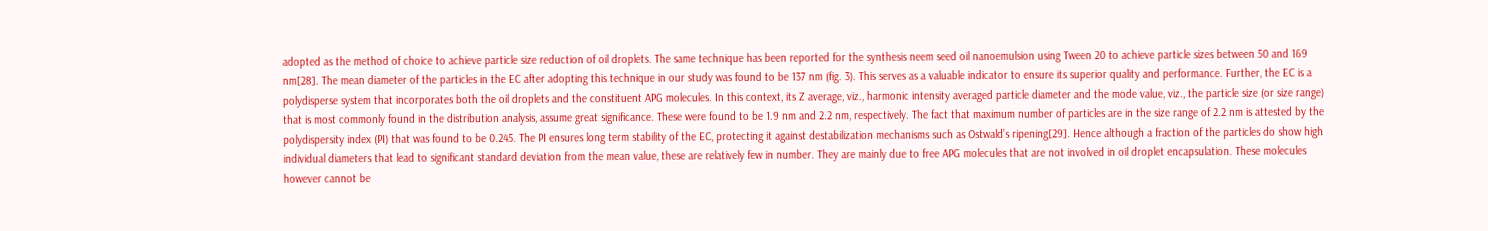adopted as the method of choice to achieve particle size reduction of oil droplets. The same technique has been reported for the synthesis neem seed oil nanoemulsion using Tween 20 to achieve particle sizes between 50 and 169 nm[28]. The mean diameter of the particles in the EC after adopting this technique in our study was found to be 137 nm (fig. 3). This serves as a valuable indicator to ensure its superior quality and performance. Further, the EC is a polydisperse system that incorporates both the oil droplets and the constituent APG molecules. In this context, its Z average, viz., harmonic intensity averaged particle diameter and the mode value, viz., the particle size (or size range) that is most commonly found in the distribution analysis, assume great significance. These were found to be 1.9 nm and 2.2 nm, respectively. The fact that maximum number of particles are in the size range of 2.2 nm is attested by the polydispersity index (PI) that was found to be 0.245. The PI ensures long term stability of the EC, protecting it against destabilization mechanisms such as Ostwald’s ripening[29]. Hence although a fraction of the particles do show high individual diameters that lead to significant standard deviation from the mean value, these are relatively few in number. They are mainly due to free APG molecules that are not involved in oil droplet encapsulation. These molecules however cannot be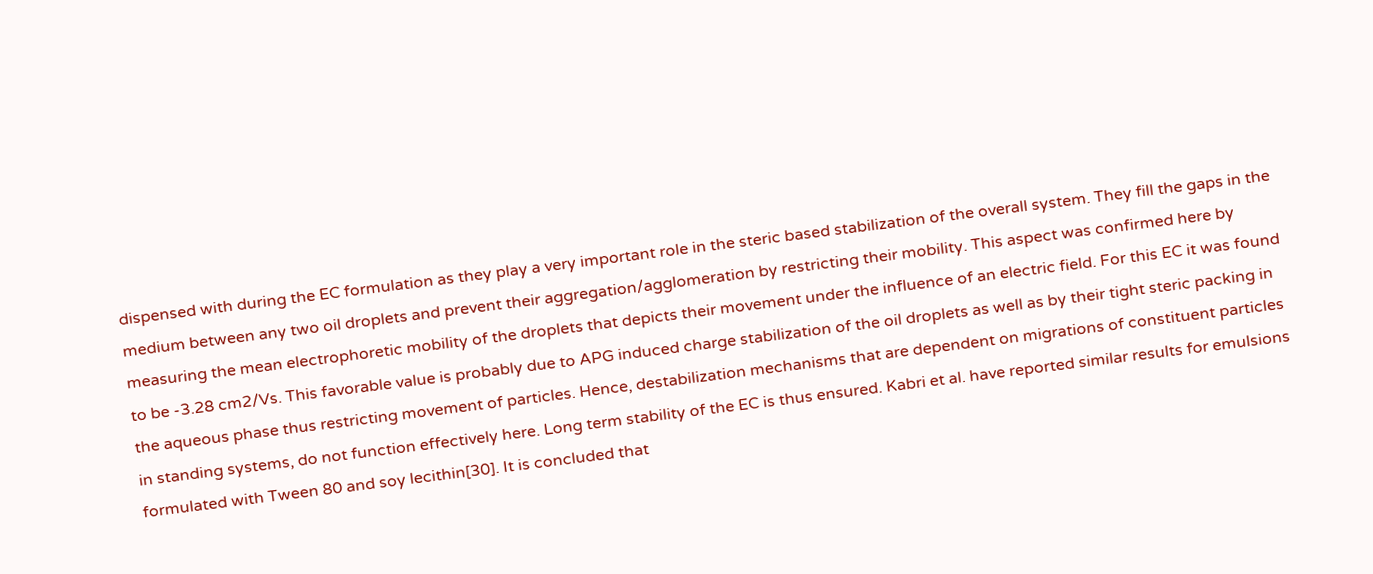dispensed with during the EC formulation as they play a very important role in the steric based stabilization of the overall system. They fill the gaps in the medium between any two oil droplets and prevent their aggregation/agglomeration by restricting their mobility. This aspect was confirmed here by measuring the mean electrophoretic mobility of the droplets that depicts their movement under the influence of an electric field. For this EC it was found to be -3.28 cm2/Vs. This favorable value is probably due to APG induced charge stabilization of the oil droplets as well as by their tight steric packing in the aqueous phase thus restricting movement of particles. Hence, destabilization mechanisms that are dependent on migrations of constituent particles in standing systems, do not function effectively here. Long term stability of the EC is thus ensured. Kabri et al. have reported similar results for emulsions formulated with Tween 80 and soy lecithin[30]. It is concluded that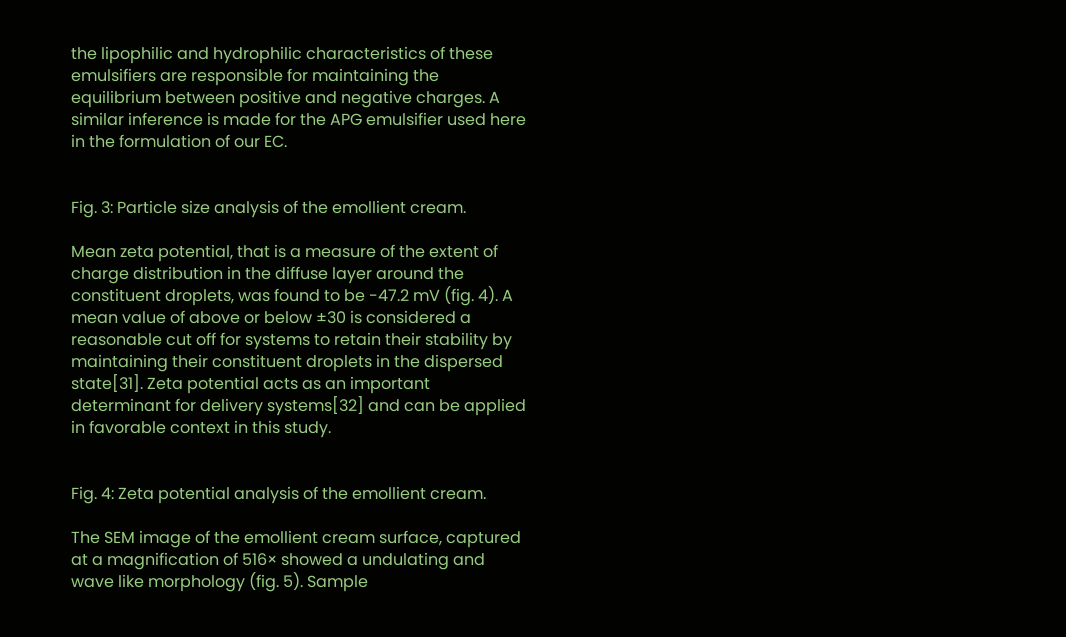the lipophilic and hydrophilic characteristics of these emulsifiers are responsible for maintaining the equilibrium between positive and negative charges. A similar inference is made for the APG emulsifier used here in the formulation of our EC.


Fig. 3: Particle size analysis of the emollient cream.

Mean zeta potential, that is a measure of the extent of charge distribution in the diffuse layer around the constituent droplets, was found to be -47.2 mV (fig. 4). A mean value of above or below ±30 is considered a reasonable cut off for systems to retain their stability by maintaining their constituent droplets in the dispersed state[31]. Zeta potential acts as an important determinant for delivery systems[32] and can be applied in favorable context in this study.


Fig. 4: Zeta potential analysis of the emollient cream.

The SEM image of the emollient cream surface, captured at a magnification of 516× showed a undulating and wave like morphology (fig. 5). Sample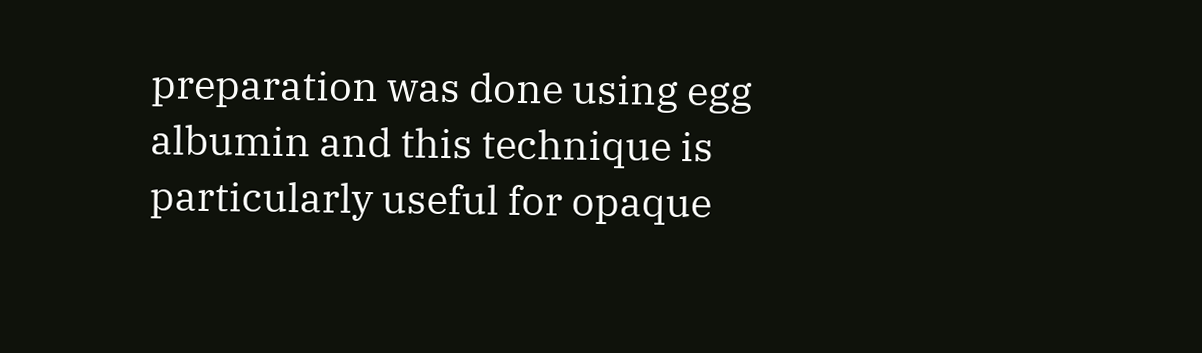preparation was done using egg albumin and this technique is particularly useful for opaque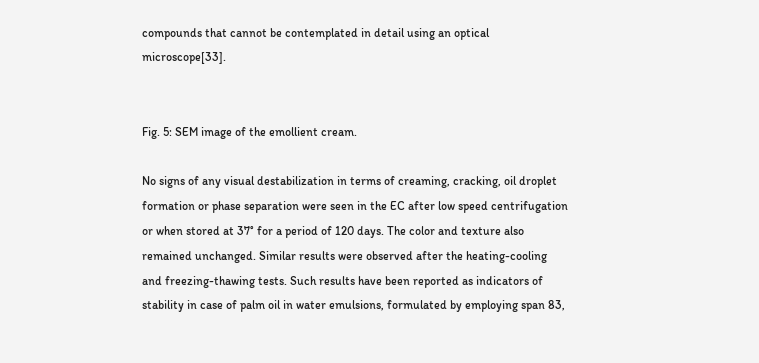compounds that cannot be contemplated in detail using an optical microscope[33].


Fig. 5: SEM image of the emollient cream.

No signs of any visual destabilization in terms of creaming, cracking, oil droplet formation or phase separation were seen in the EC after low speed centrifugation or when stored at 37° for a period of 120 days. The color and texture also remained unchanged. Similar results were observed after the heating-cooling and freezing-thawing tests. Such results have been reported as indicators of stability in case of palm oil in water emulsions, formulated by employing span 83,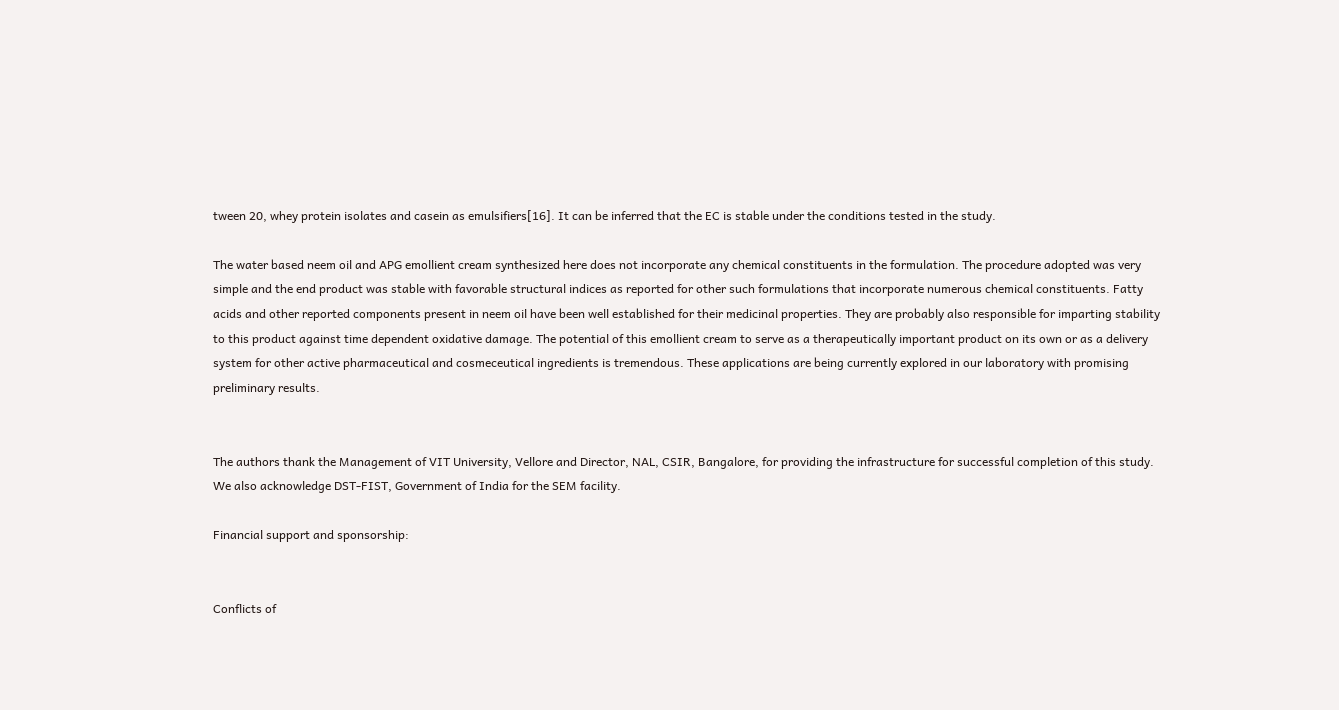tween 20, whey protein isolates and casein as emulsifiers[16]. It can be inferred that the EC is stable under the conditions tested in the study.

The water based neem oil and APG emollient cream synthesized here does not incorporate any chemical constituents in the formulation. The procedure adopted was very simple and the end product was stable with favorable structural indices as reported for other such formulations that incorporate numerous chemical constituents. Fatty acids and other reported components present in neem oil have been well established for their medicinal properties. They are probably also responsible for imparting stability to this product against time dependent oxidative damage. The potential of this emollient cream to serve as a therapeutically important product on its own or as a delivery system for other active pharmaceutical and cosmeceutical ingredients is tremendous. These applications are being currently explored in our laboratory with promising preliminary results.


The authors thank the Management of VIT University, Vellore and Director, NAL, CSIR, Bangalore, for providing the infrastructure for successful completion of this study. We also acknowledge DST-FIST, Government of India for the SEM facility.

Financial support and sponsorship:


Conflicts of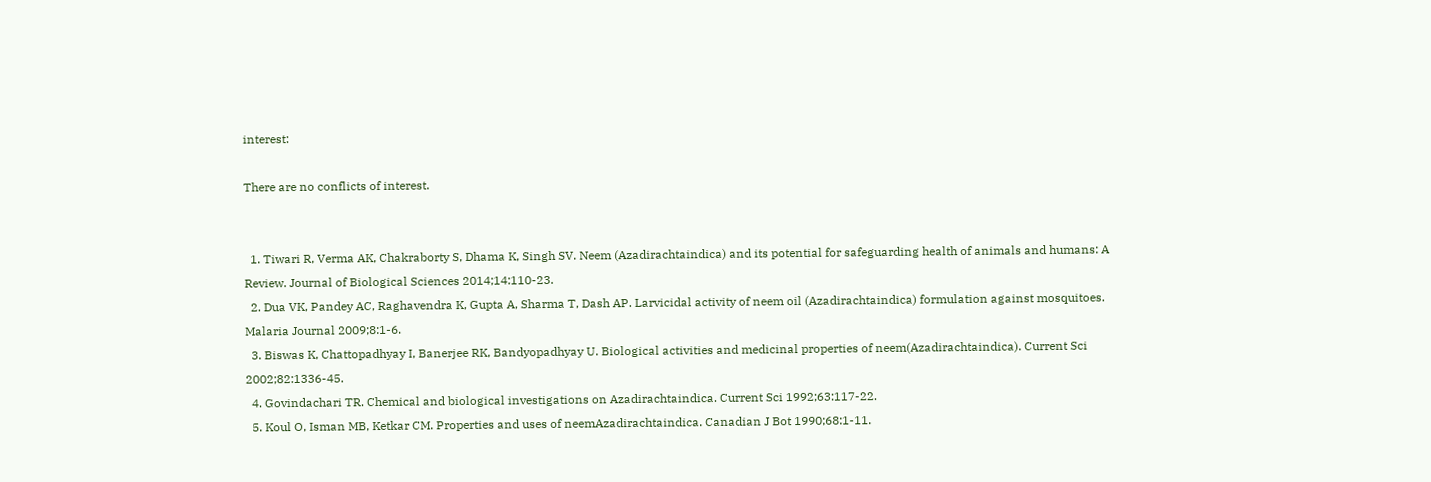interest:

There are no conflicts of interest.


  1. Tiwari R, Verma AK, Chakraborty S, Dhama K, Singh SV. Neem (Azadirachtaindica) and its potential for safeguarding health of animals and humans: A Review. Journal of Biological Sciences 2014;14:110-23.
  2. Dua VK, Pandey AC, Raghavendra K, Gupta A, Sharma T, Dash AP. Larvicidal activity of neem oil (Azadirachtaindica) formulation against mosquitoes. Malaria Journal 2009;8:1-6.
  3. Biswas K, Chattopadhyay I, Banerjee RK, Bandyopadhyay U. Biological activities and medicinal properties of neem(Azadirachtaindica). Current Sci 2002;82:1336-45.
  4. Govindachari TR. Chemical and biological investigations on Azadirachtaindica. Current Sci 1992;63:117-22.
  5. Koul O, Isman MB, Ketkar CM. Properties and uses of neemAzadirachtaindica. Canadian J Bot 1990;68:1-11.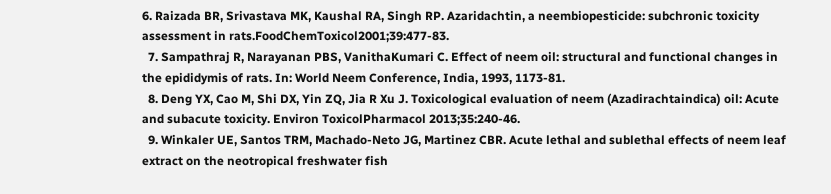6. Raizada BR, Srivastava MK, Kaushal RA, Singh RP. Azaridachtin, a neembiopesticide: subchronic toxicity assessment in rats.FoodChemToxicol2001;39:477-83.
  7. Sampathraj R, Narayanan PBS, VanithaKumari C. Effect of neem oil: structural and functional changes in the epididymis of rats. In: World Neem Conference, India, 1993, 1173-81.
  8. Deng YX, Cao M, Shi DX, Yin ZQ, Jia R Xu J. Toxicological evaluation of neem (Azadirachtaindica) oil: Acute and subacute toxicity. Environ ToxicolPharmacol 2013;35:240-46.
  9. Winkaler UE, Santos TRM, Machado-Neto JG, Martinez CBR. Acute lethal and sublethal effects of neem leaf extract on the neotropical freshwater fish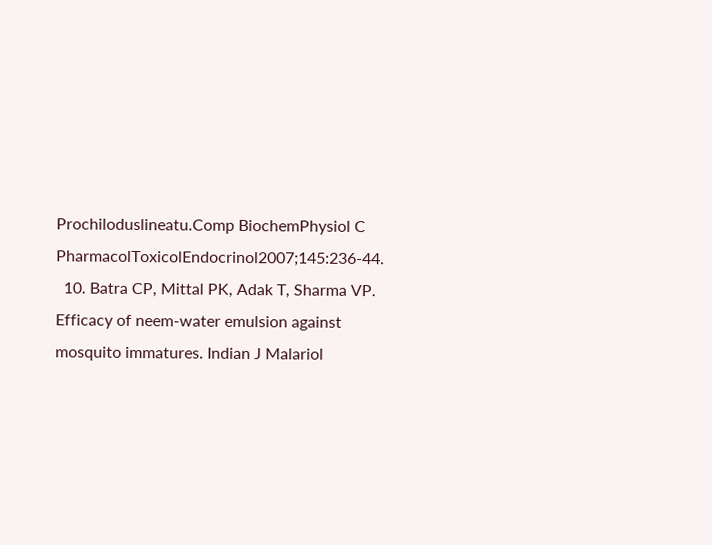Prochiloduslineatu.Comp BiochemPhysiol C PharmacolToxicolEndocrinol2007;145:236-44.
  10. Batra CP, Mittal PK, Adak T, Sharma VP. Efficacy of neem-water emulsion against mosquito immatures. Indian J Malariol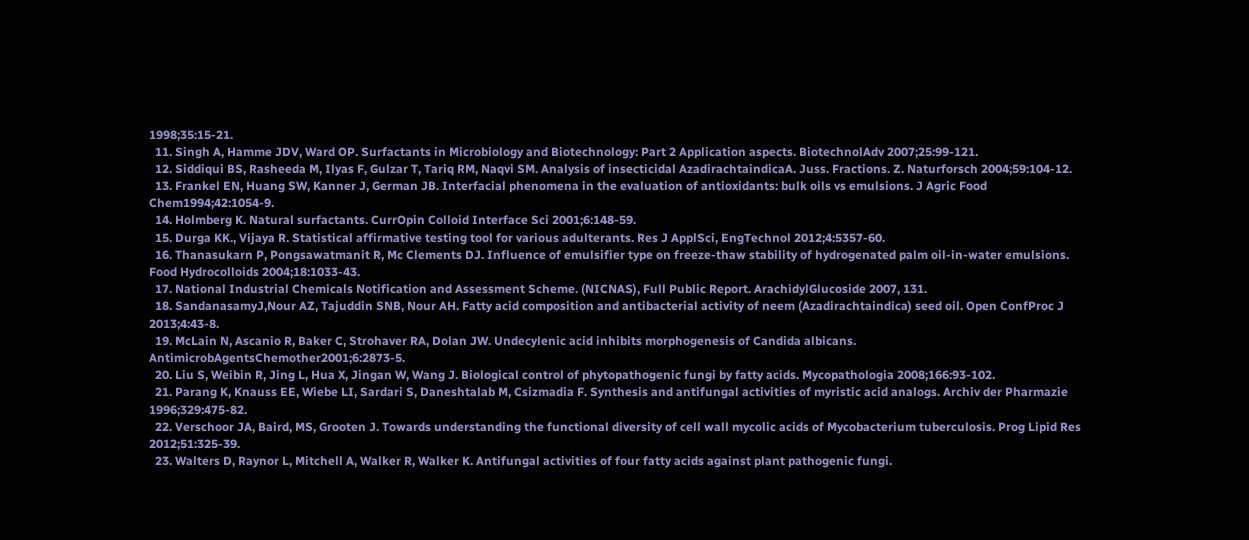1998;35:15-21.
  11. Singh A, Hamme JDV, Ward OP. Surfactants in Microbiology and Biotechnology: Part 2 Application aspects. BiotechnolAdv 2007;25:99-121.
  12. Siddiqui BS, Rasheeda M, Ilyas F, Gulzar T, Tariq RM, Naqvi SM. Analysis of insecticidal AzadirachtaindicaA. Juss. Fractions. Z. Naturforsch 2004;59:104-12.
  13. Frankel EN, Huang SW, Kanner J, German JB. Interfacial phenomena in the evaluation of antioxidants: bulk oils vs emulsions. J Agric Food Chem1994;42:1054-9.
  14. Holmberg K. Natural surfactants. CurrOpin Colloid Interface Sci 2001;6:148-59.
  15. Durga KK., Vijaya R. Statistical affirmative testing tool for various adulterants. Res J ApplSci, EngTechnol 2012;4:5357-60.
  16. Thanasukarn P, Pongsawatmanit R, Mc Clements DJ. Influence of emulsifier type on freeze-thaw stability of hydrogenated palm oil-in-water emulsions. Food Hydrocolloids 2004;18:1033-43.
  17. National Industrial Chemicals Notification and Assessment Scheme. (NICNAS), Full Public Report. ArachidylGlucoside 2007, 131.
  18. SandanasamyJ,Nour AZ, Tajuddin SNB, Nour AH. Fatty acid composition and antibacterial activity of neem (Azadirachtaindica) seed oil. Open ConfProc J 2013;4:43-8.
  19. McLain N, Ascanio R, Baker C, Strohaver RA, Dolan JW. Undecylenic acid inhibits morphogenesis of Candida albicans. AntimicrobAgentsChemother2001;6:2873-5.
  20. Liu S, Weibin R, Jing L, Hua X, Jingan W, Wang J. Biological control of phytopathogenic fungi by fatty acids. Mycopathologia 2008;166:93-102.
  21. Parang K, Knauss EE, Wiebe LI, Sardari S, Daneshtalab M, Csizmadia F. Synthesis and antifungal activities of myristic acid analogs. Archiv der Pharmazie 1996;329:475-82.
  22. Verschoor JA, Baird, MS, Grooten J. Towards understanding the functional diversity of cell wall mycolic acids of Mycobacterium tuberculosis. Prog Lipid Res 2012;51:325-39.
  23. Walters D, Raynor L, Mitchell A, Walker R, Walker K. Antifungal activities of four fatty acids against plant pathogenic fungi.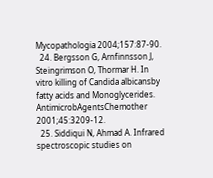Mycopathologia 2004;157:87-90.
  24. Bergsson G, Arnfinnsson J, Steingrimson O, Thormar H. In vitro killing of Candida albicansby fatty acids and Monoglycerides. AntimicrobAgentsChemother 2001;45:3209-12.
  25. Siddiqui N, Ahmad A. Infrared spectroscopic studies on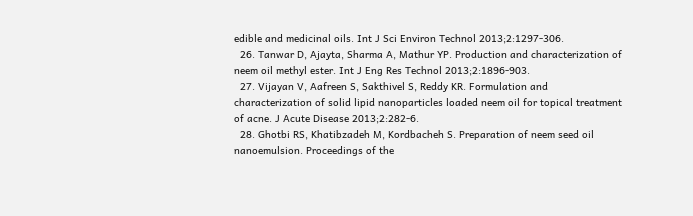edible and medicinal oils. Int J Sci Environ Technol 2013;2:1297-306.
  26. Tanwar D, Ajayta, Sharma A, Mathur YP. Production and characterization of neem oil methyl ester. Int J Eng Res Technol 2013;2:1896-903.
  27. Vijayan V, Aafreen S, Sakthivel S, Reddy KR. Formulation and characterization of solid lipid nanoparticles loaded neem oil for topical treatment of acne. J Acute Disease 2013;2:282-6.
  28. Ghotbi RS, Khatibzadeh M, Kordbacheh S. Preparation of neem seed oil nanoemulsion. Proceedings of the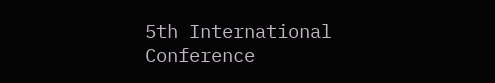5th International Conference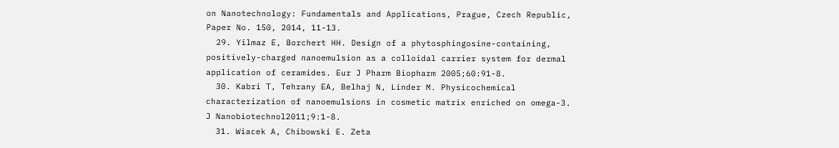on Nanotechnology: Fundamentals and Applications, Prague, Czech Republic, Paper No. 150, 2014, 11-13.
  29. Yilmaz E, Borchert HH. Design of a phytosphingosine-containing, positively-charged nanoemulsion as a colloidal carrier system for dermal application of ceramides. Eur J Pharm Biopharm 2005;60:91-8.
  30. Kabri T, Tehrany EA, Belhaj N, Linder M. Physicochemical characterization of nanoemulsions in cosmetic matrix enriched on omega-3. J Nanobiotechnol2011;9:1-8.
  31. Wiacek A, Chibowski E. Zeta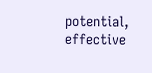potential, effective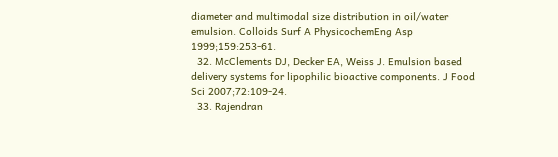diameter and multimodal size distribution in oil/water emulsion. Colloids Surf A PhysicochemEng Asp 1999;159:253-61.
  32. McClements DJ, Decker EA, Weiss J. Emulsion based delivery systems for lipophilic bioactive components. J Food Sci 2007;72:109-24.
  33. Rajendran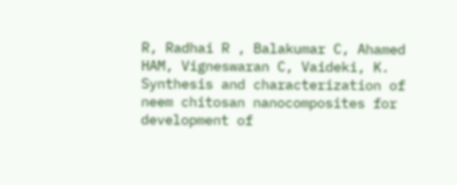R, Radhai R , Balakumar C, Ahamed HAM, Vigneswaran C, Vaideki, K. Synthesis and characterization of neem chitosan nanocomposites for development of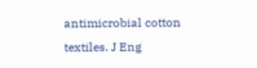antimicrobial cotton textiles. J Eng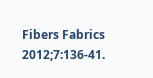Fibers Fabrics 2012;7:136-41.